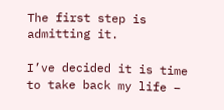The first step is admitting it.

I’ve decided it is time to take back my life –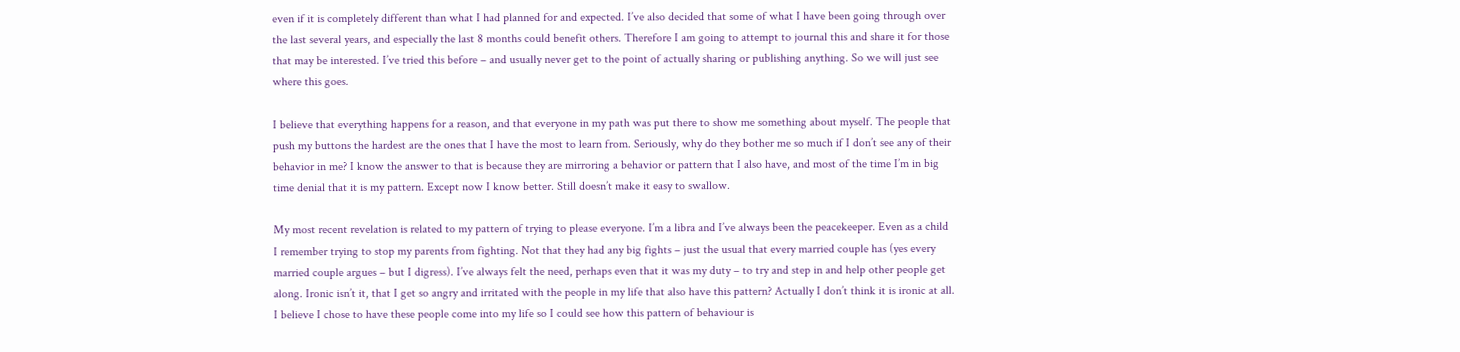even if it is completely different than what I had planned for and expected. I’ve also decided that some of what I have been going through over the last several years, and especially the last 8 months could benefit others. Therefore I am going to attempt to journal this and share it for those that may be interested. I’ve tried this before – and usually never get to the point of actually sharing or publishing anything. So we will just see where this goes.

I believe that everything happens for a reason, and that everyone in my path was put there to show me something about myself. The people that push my buttons the hardest are the ones that I have the most to learn from. Seriously, why do they bother me so much if I don’t see any of their behavior in me? I know the answer to that is because they are mirroring a behavior or pattern that I also have, and most of the time I’m in big time denial that it is my pattern. Except now I know better. Still doesn’t make it easy to swallow.

My most recent revelation is related to my pattern of trying to please everyone. I’m a libra and I’ve always been the peacekeeper. Even as a child I remember trying to stop my parents from fighting. Not that they had any big fights – just the usual that every married couple has (yes every married couple argues – but I digress). I’ve always felt the need, perhaps even that it was my duty – to try and step in and help other people get along. Ironic isn’t it, that I get so angry and irritated with the people in my life that also have this pattern? Actually I don’t think it is ironic at all. I believe I chose to have these people come into my life so I could see how this pattern of behaviour is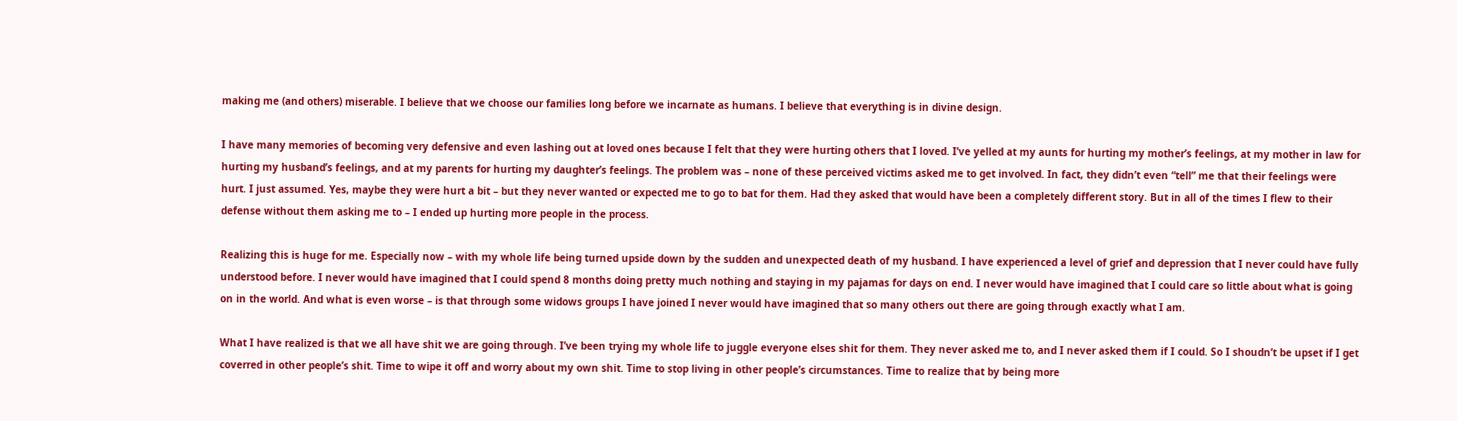making me (and others) miserable. I believe that we choose our families long before we incarnate as humans. I believe that everything is in divine design.

I have many memories of becoming very defensive and even lashing out at loved ones because I felt that they were hurting others that I loved. I’ve yelled at my aunts for hurting my mother’s feelings, at my mother in law for hurting my husband’s feelings, and at my parents for hurting my daughter’s feelings. The problem was – none of these perceived victims asked me to get involved. In fact, they didn’t even “tell” me that their feelings were hurt. I just assumed. Yes, maybe they were hurt a bit – but they never wanted or expected me to go to bat for them. Had they asked that would have been a completely different story. But in all of the times I flew to their defense without them asking me to – I ended up hurting more people in the process.

Realizing this is huge for me. Especially now – with my whole life being turned upside down by the sudden and unexpected death of my husband. I have experienced a level of grief and depression that I never could have fully understood before. I never would have imagined that I could spend 8 months doing pretty much nothing and staying in my pajamas for days on end. I never would have imagined that I could care so little about what is going on in the world. And what is even worse – is that through some widows groups I have joined I never would have imagined that so many others out there are going through exactly what I am.

What I have realized is that we all have shit we are going through. I’ve been trying my whole life to juggle everyone elses shit for them. They never asked me to, and I never asked them if I could. So I shoudn’t be upset if I get coverred in other people’s shit. Time to wipe it off and worry about my own shit. Time to stop living in other people’s circumstances. Time to realize that by being more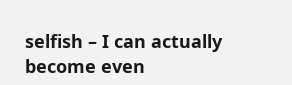selfish – I can actually become even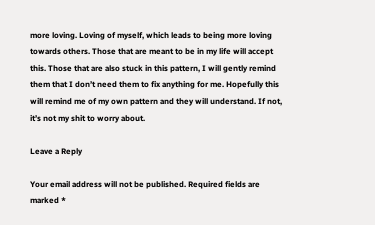more loving. Loving of myself, which leads to being more loving towards others. Those that are meant to be in my life will accept this. Those that are also stuck in this pattern, I will gently remind them that I don’t need them to fix anything for me. Hopefully this will remind me of my own pattern and they will understand. If not, it’s not my shit to worry about.

Leave a Reply

Your email address will not be published. Required fields are marked *